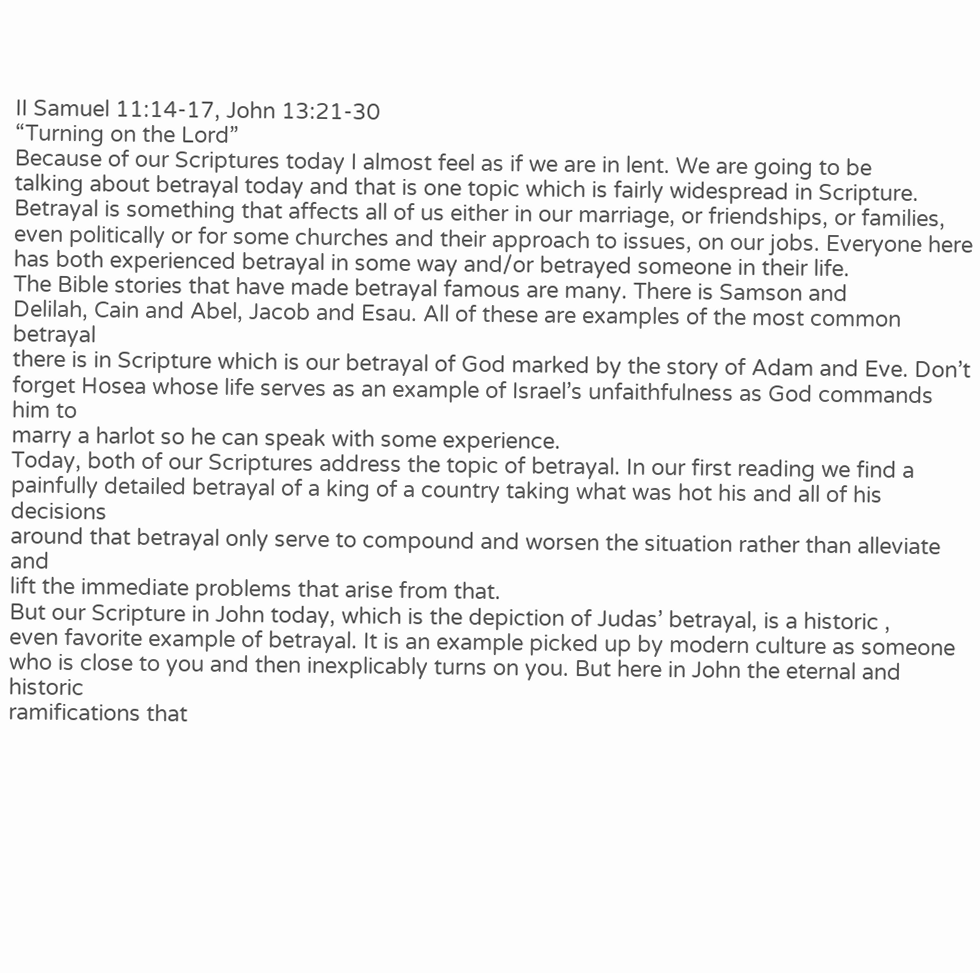II Samuel 11:14-17, John 13:21-30
“Turning on the Lord”
Because of our Scriptures today I almost feel as if we are in lent. We are going to be
talking about betrayal today and that is one topic which is fairly widespread in Scripture.
Betrayal is something that affects all of us either in our marriage, or friendships, or families,
even politically or for some churches and their approach to issues, on our jobs. Everyone here
has both experienced betrayal in some way and/or betrayed someone in their life.
The Bible stories that have made betrayal famous are many. There is Samson and
Delilah, Cain and Abel, Jacob and Esau. All of these are examples of the most common betrayal
there is in Scripture which is our betrayal of God marked by the story of Adam and Eve. Don’t
forget Hosea whose life serves as an example of Israel’s unfaithfulness as God commands him to
marry a harlot so he can speak with some experience.
Today, both of our Scriptures address the topic of betrayal. In our first reading we find a
painfully detailed betrayal of a king of a country taking what was hot his and all of his decisions
around that betrayal only serve to compound and worsen the situation rather than alleviate and
lift the immediate problems that arise from that.
But our Scripture in John today, which is the depiction of Judas’ betrayal, is a historic ,
even favorite example of betrayal. It is an example picked up by modern culture as someone
who is close to you and then inexplicably turns on you. But here in John the eternal and historic
ramifications that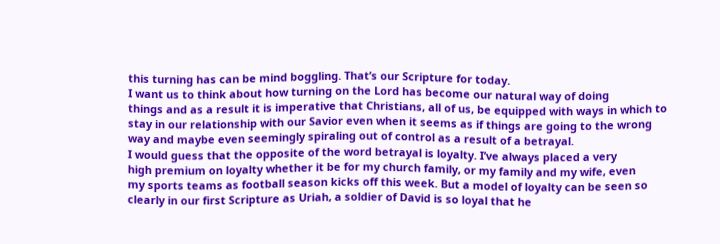this turning has can be mind boggling. That’s our Scripture for today.
I want us to think about how turning on the Lord has become our natural way of doing
things and as a result it is imperative that Christians, all of us, be equipped with ways in which to
stay in our relationship with our Savior even when it seems as if things are going to the wrong
way and maybe even seemingly spiraling out of control as a result of a betrayal.
I would guess that the opposite of the word betrayal is loyalty. I’ve always placed a very
high premium on loyalty whether it be for my church family, or my family and my wife, even
my sports teams as football season kicks off this week. But a model of loyalty can be seen so
clearly in our first Scripture as Uriah, a soldier of David is so loyal that he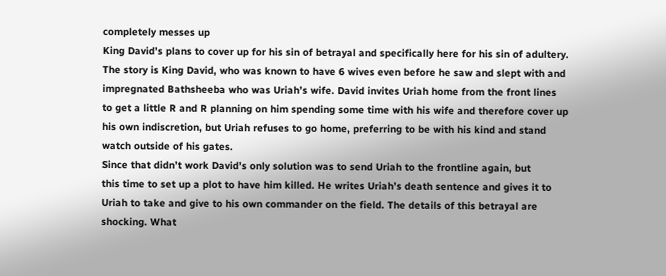completely messes up
King David’s plans to cover up for his sin of betrayal and specifically here for his sin of adultery.
The story is King David, who was known to have 6 wives even before he saw and slept with and
impregnated Bathsheeba who was Uriah’s wife. David invites Uriah home from the front lines
to get a little R and R planning on him spending some time with his wife and therefore cover up
his own indiscretion, but Uriah refuses to go home, preferring to be with his kind and stand
watch outside of his gates.
Since that didn’t work David’s only solution was to send Uriah to the frontline again, but
this time to set up a plot to have him killed. He writes Uriah’s death sentence and gives it to
Uriah to take and give to his own commander on the field. The details of this betrayal are
shocking. What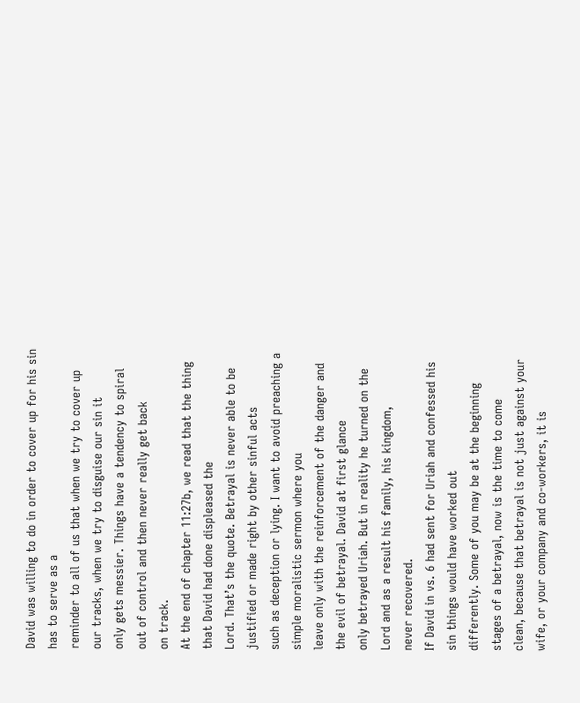David was willing to do in order to cover up for his sin has to serve as a
reminder to all of us that when we try to cover up our tracks, when we try to disguise our sin it
only gets messier. Things have a tendency to spiral out of control and then never really get back
on track.
At the end of chapter 11:27b, we read that the thing that David had done displeased the
Lord. That’s the quote. Betrayal is never able to be justified or made right by other sinful acts
such as deception or lying. I want to avoid preaching a simple moralistic sermon where you
leave only with the reinforcement of the danger and the evil of betrayal. David at first glance
only betrayed Uriah. But in reality he turned on the Lord and as a result his family, his kingdom,
never recovered.
If David in vs. 6 had sent for Uriah and confessed his sin things would have worked out
differently. Some of you may be at the beginning stages of a betrayal, now is the time to come
clean, because that betrayal is not just against your wife, or your company and co-workers, it is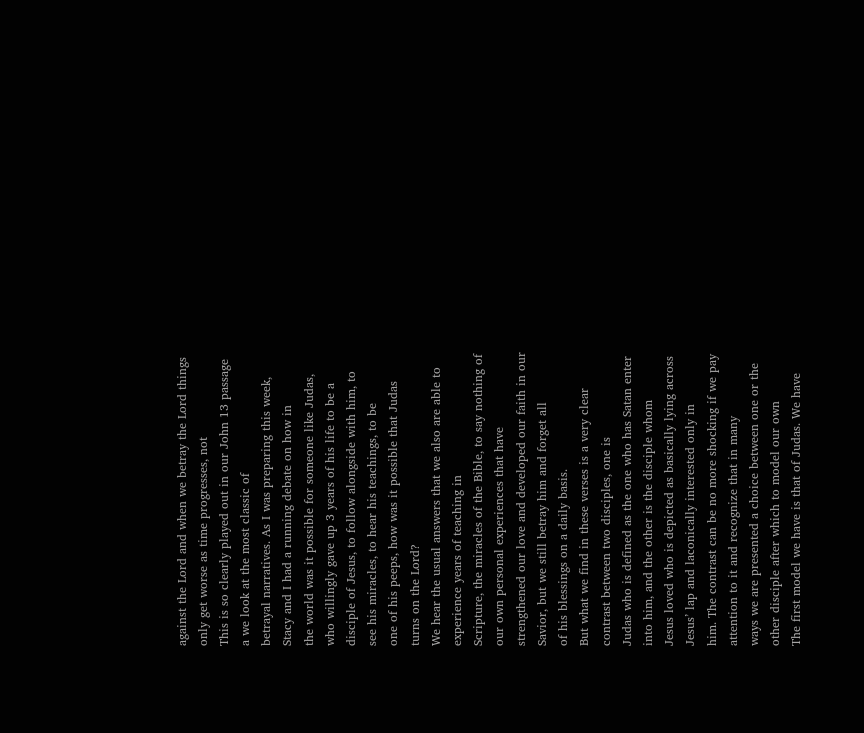against the Lord and when we betray the Lord things only get worse as time progresses, not
This is so clearly played out in our John 13 passage a we look at the most classic of
betrayal narratives. As I was preparing this week, Stacy and I had a running debate on how in
the world was it possible for someone like Judas, who willingly gave up 3 years of his life to be a
disciple of Jesus, to follow alongside with him, to see his miracles, to hear his teachings, to be
one of his peeps, how was it possible that Judas turns on the Lord?
We hear the usual answers that we also are able to experience years of teaching in
Scripture, the miracles of the Bible, to say nothing of our own personal experiences that have
strengthened our love and developed our faith in our Savior, but we still betray him and forget all
of his blessings on a daily basis.
But what we find in these verses is a very clear contrast between two disciples, one is
Judas who is defined as the one who has Satan enter into him, and the other is the disciple whom
Jesus loved who is depicted as basically lying across Jesus’ lap and laconically interested only in
him. The contrast can be no more shocking if we pay attention to it and recognize that in many
ways we are presented a choice between one or the other disciple after which to model our own
The first model we have is that of Judas. We have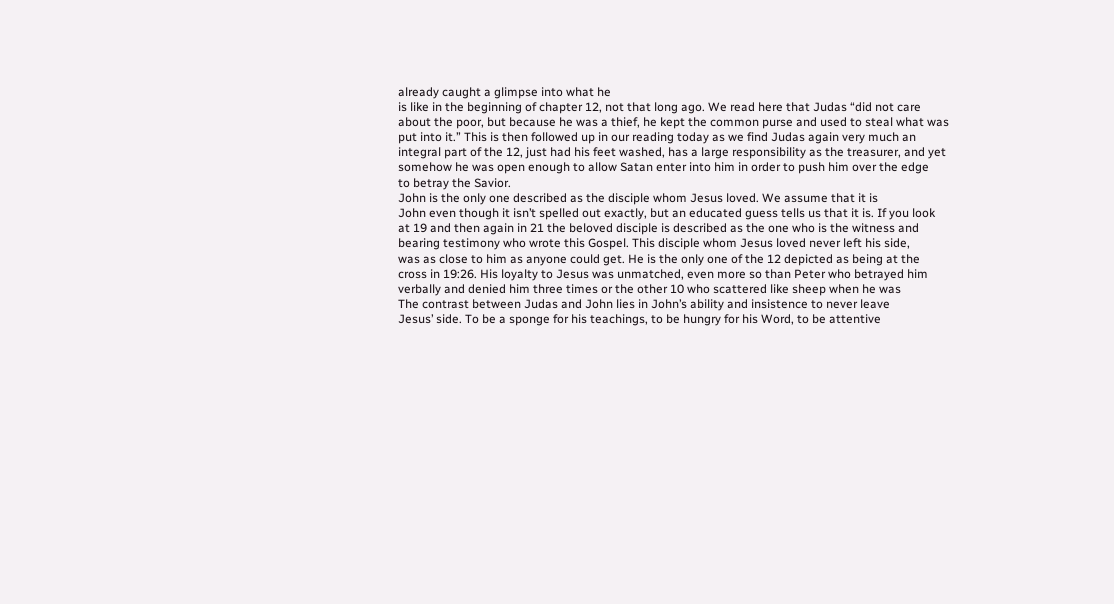already caught a glimpse into what he
is like in the beginning of chapter 12, not that long ago. We read here that Judas “did not care
about the poor, but because he was a thief, he kept the common purse and used to steal what was
put into it.” This is then followed up in our reading today as we find Judas again very much an
integral part of the 12, just had his feet washed, has a large responsibility as the treasurer, and yet
somehow he was open enough to allow Satan enter into him in order to push him over the edge
to betray the Savior.
John is the only one described as the disciple whom Jesus loved. We assume that it is
John even though it isn’t spelled out exactly, but an educated guess tells us that it is. If you look
at 19 and then again in 21 the beloved disciple is described as the one who is the witness and
bearing testimony who wrote this Gospel. This disciple whom Jesus loved never left his side,
was as close to him as anyone could get. He is the only one of the 12 depicted as being at the
cross in 19:26. His loyalty to Jesus was unmatched, even more so than Peter who betrayed him
verbally and denied him three times or the other 10 who scattered like sheep when he was
The contrast between Judas and John lies in John’s ability and insistence to never leave
Jesus’ side. To be a sponge for his teachings, to be hungry for his Word, to be attentive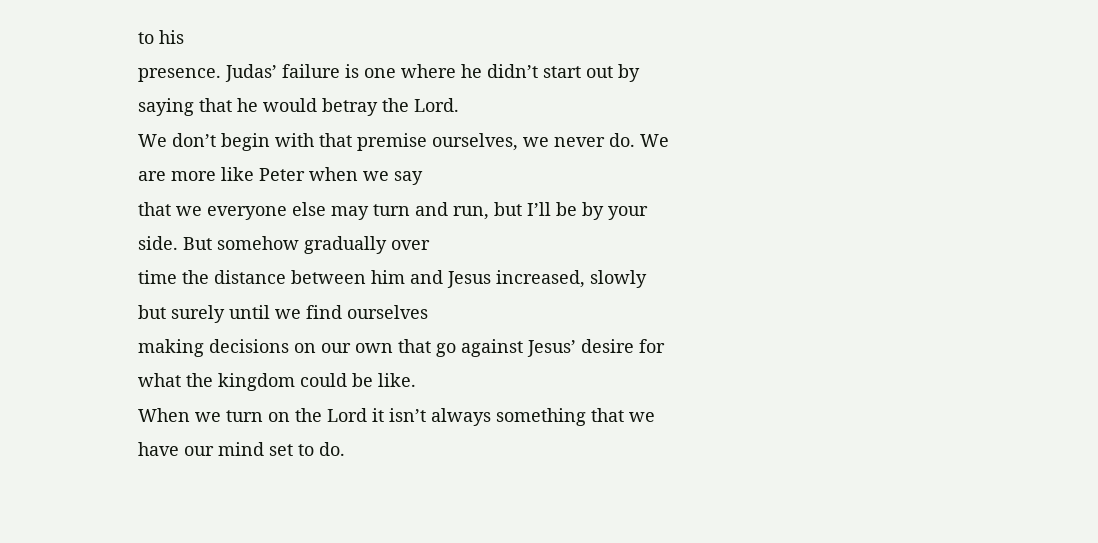to his
presence. Judas’ failure is one where he didn’t start out by saying that he would betray the Lord.
We don’t begin with that premise ourselves, we never do. We are more like Peter when we say
that we everyone else may turn and run, but I’ll be by your side. But somehow gradually over
time the distance between him and Jesus increased, slowly but surely until we find ourselves
making decisions on our own that go against Jesus’ desire for what the kingdom could be like.
When we turn on the Lord it isn’t always something that we have our mind set to do.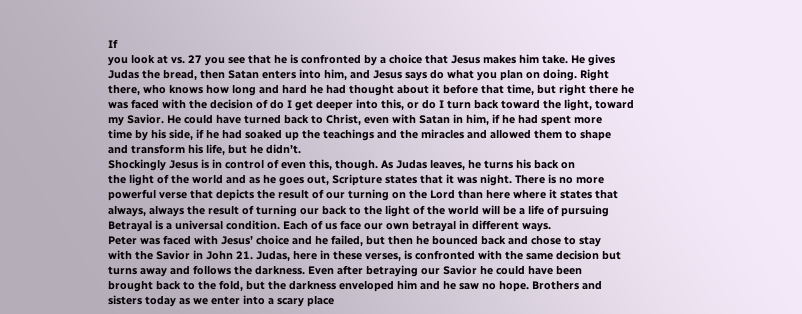If
you look at vs. 27 you see that he is confronted by a choice that Jesus makes him take. He gives
Judas the bread, then Satan enters into him, and Jesus says do what you plan on doing. Right
there, who knows how long and hard he had thought about it before that time, but right there he
was faced with the decision of do I get deeper into this, or do I turn back toward the light, toward
my Savior. He could have turned back to Christ, even with Satan in him, if he had spent more
time by his side, if he had soaked up the teachings and the miracles and allowed them to shape
and transform his life, but he didn’t.
Shockingly Jesus is in control of even this, though. As Judas leaves, he turns his back on
the light of the world and as he goes out, Scripture states that it was night. There is no more
powerful verse that depicts the result of our turning on the Lord than here where it states that
always, always the result of turning our back to the light of the world will be a life of pursuing
Betrayal is a universal condition. Each of us face our own betrayal in different ways.
Peter was faced with Jesus’ choice and he failed, but then he bounced back and chose to stay
with the Savior in John 21. Judas, here in these verses, is confronted with the same decision but
turns away and follows the darkness. Even after betraying our Savior he could have been
brought back to the fold, but the darkness enveloped him and he saw no hope. Brothers and
sisters today as we enter into a scary place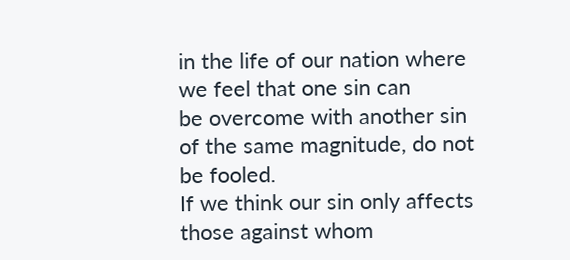in the life of our nation where we feel that one sin can
be overcome with another sin of the same magnitude, do not be fooled.
If we think our sin only affects those against whom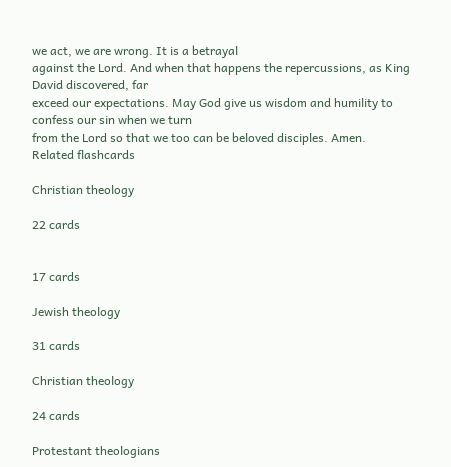we act, we are wrong. It is a betrayal
against the Lord. And when that happens the repercussions, as King David discovered, far
exceed our expectations. May God give us wisdom and humility to confess our sin when we turn
from the Lord so that we too can be beloved disciples. Amen.
Related flashcards

Christian theology

22 cards


17 cards

Jewish theology

31 cards

Christian theology

24 cards

Protestant theologians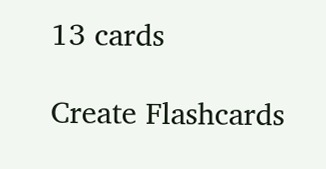13 cards

Create Flashcards